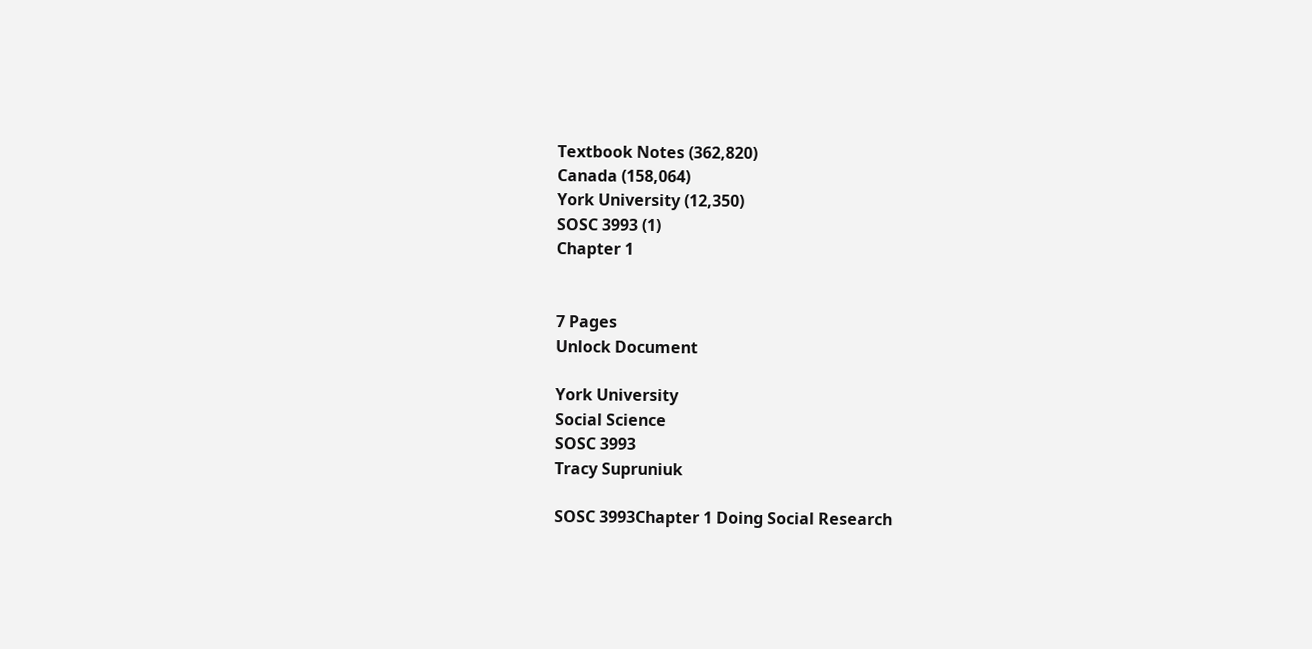Textbook Notes (362,820)
Canada (158,064)
York University (12,350)
SOSC 3993 (1)
Chapter 1


7 Pages
Unlock Document

York University
Social Science
SOSC 3993
Tracy Supruniuk

SOSC 3993Chapter 1 Doing Social Research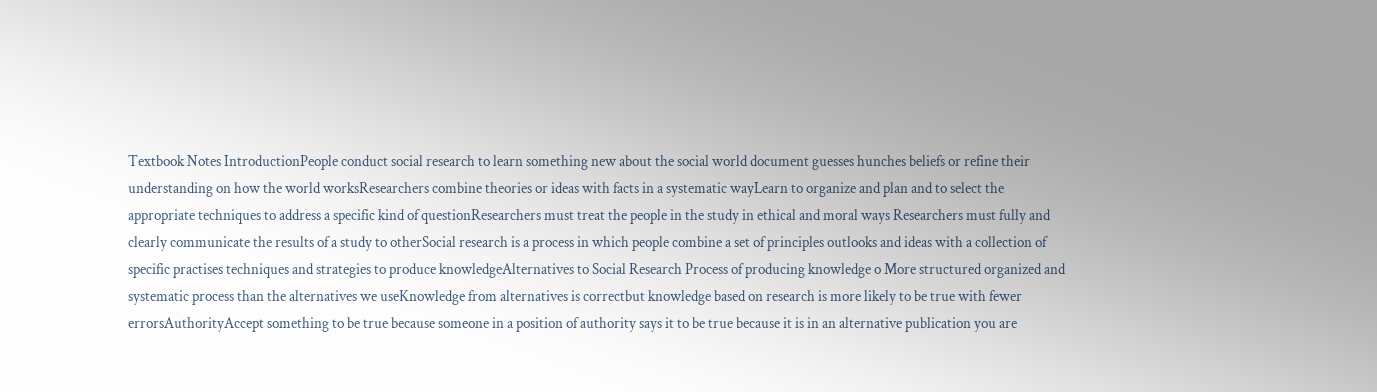Textbook Notes IntroductionPeople conduct social research to learn something new about the social world document guesses hunches beliefs or refine their understanding on how the world worksResearchers combine theories or ideas with facts in a systematic wayLearn to organize and plan and to select the appropriate techniques to address a specific kind of questionResearchers must treat the people in the study in ethical and moral ways Researchers must fully and clearly communicate the results of a study to otherSocial research is a process in which people combine a set of principles outlooks and ideas with a collection of specific practises techniques and strategies to produce knowledgeAlternatives to Social Research Process of producing knowledge o More structured organized and systematic process than the alternatives we useKnowledge from alternatives is correctbut knowledge based on research is more likely to be true with fewer errorsAuthorityAccept something to be true because someone in a position of authority says it to be true because it is in an alternative publication you are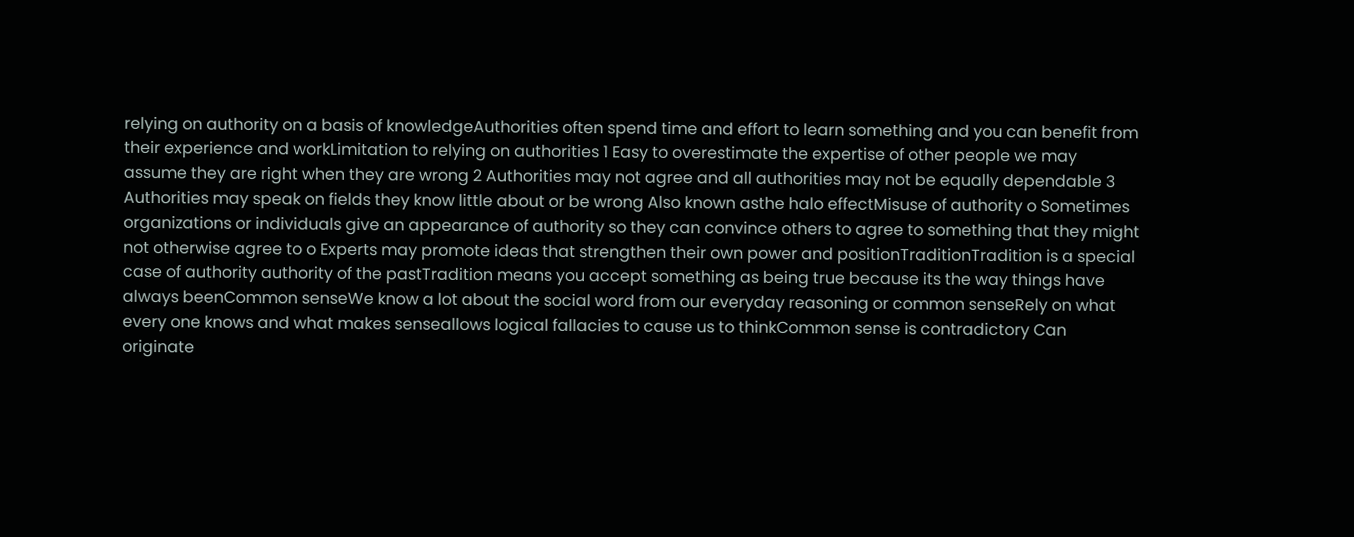relying on authority on a basis of knowledgeAuthorities often spend time and effort to learn something and you can benefit from their experience and workLimitation to relying on authorities 1 Easy to overestimate the expertise of other people we may assume they are right when they are wrong 2 Authorities may not agree and all authorities may not be equally dependable 3 Authorities may speak on fields they know little about or be wrong Also known asthe halo effectMisuse of authority o Sometimes organizations or individuals give an appearance of authority so they can convince others to agree to something that they might not otherwise agree to o Experts may promote ideas that strengthen their own power and positionTraditionTradition is a special case of authority authority of the pastTradition means you accept something as being true because its the way things have always beenCommon senseWe know a lot about the social word from our everyday reasoning or common senseRely on what every one knows and what makes senseallows logical fallacies to cause us to thinkCommon sense is contradictory Can originate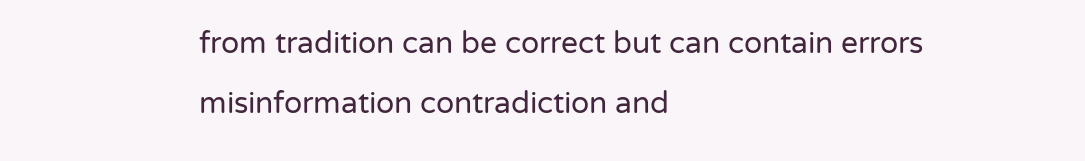from tradition can be correct but can contain errors misinformation contradiction and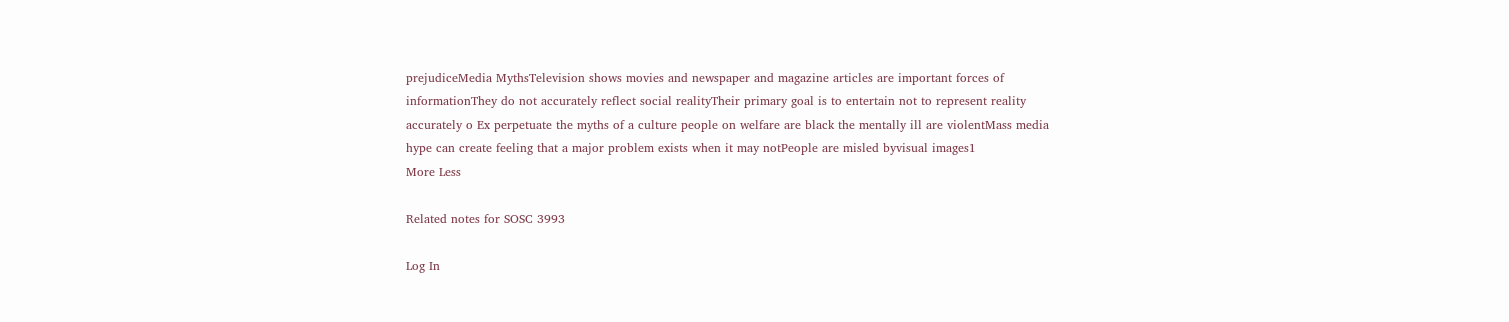prejudiceMedia MythsTelevision shows movies and newspaper and magazine articles are important forces of informationThey do not accurately reflect social realityTheir primary goal is to entertain not to represent reality accurately o Ex perpetuate the myths of a culture people on welfare are black the mentally ill are violentMass media hype can create feeling that a major problem exists when it may notPeople are misled byvisual images1
More Less

Related notes for SOSC 3993

Log In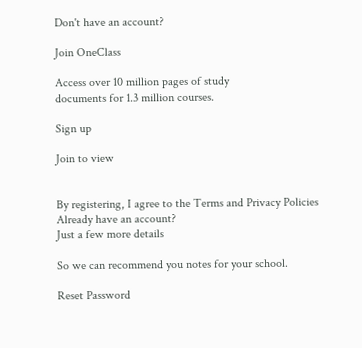Don't have an account?

Join OneClass

Access over 10 million pages of study
documents for 1.3 million courses.

Sign up

Join to view


By registering, I agree to the Terms and Privacy Policies
Already have an account?
Just a few more details

So we can recommend you notes for your school.

Reset Password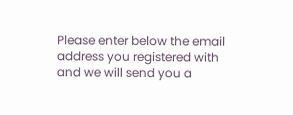Please enter below the email address you registered with and we will send you a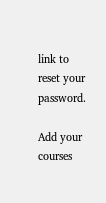link to reset your password.

Add your courses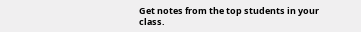Get notes from the top students in your class.